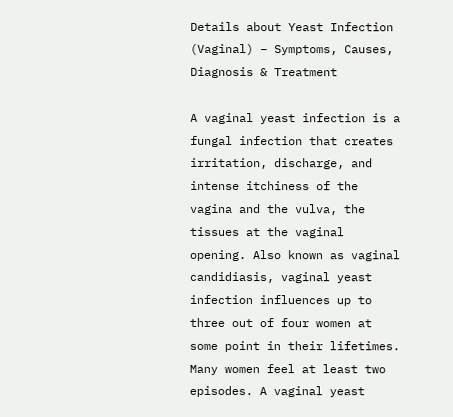Details about Yeast Infection (Vaginal) – Symptoms, Causes, Diagnosis & Treatment

A vaginal yeast infection is a fungal infection that creates irritation, discharge, and intense itchiness of the vagina and the vulva, the tissues at the vaginal opening. Also known as vaginal candidiasis, vaginal yeast infection influences up to three out of four women at some point in their lifetimes. Many women feel at least two episodes. A vaginal yeast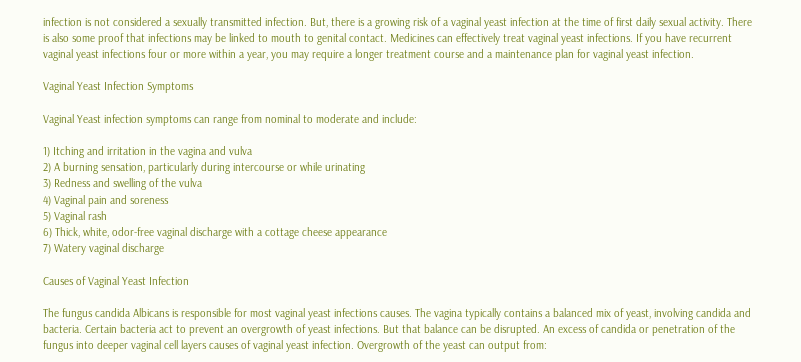infection is not considered a sexually transmitted infection. But, there is a growing risk of a vaginal yeast infection at the time of first daily sexual activity. There is also some proof that infections may be linked to mouth to genital contact. Medicines can effectively treat vaginal yeast infections. If you have recurrent vaginal yeast infections four or more within a year, you may require a longer treatment course and a maintenance plan for vaginal yeast infection.

Vaginal Yeast Infection Symptoms

Vaginal Yeast infection symptoms can range from nominal to moderate and include:

1) Itching and irritation in the vagina and vulva
2) A burning sensation, particularly during intercourse or while urinating
3) Redness and swelling of the vulva
4) Vaginal pain and soreness
5) Vaginal rash
6) Thick, white, odor-free vaginal discharge with a cottage cheese appearance
7) Watery vaginal discharge

Causes of Vaginal Yeast Infection

The fungus candida Albicans is responsible for most vaginal yeast infections causes. The vagina typically contains a balanced mix of yeast, involving candida and bacteria. Certain bacteria act to prevent an overgrowth of yeast infections. But that balance can be disrupted. An excess of candida or penetration of the fungus into deeper vaginal cell layers causes of vaginal yeast infection. Overgrowth of the yeast can output from: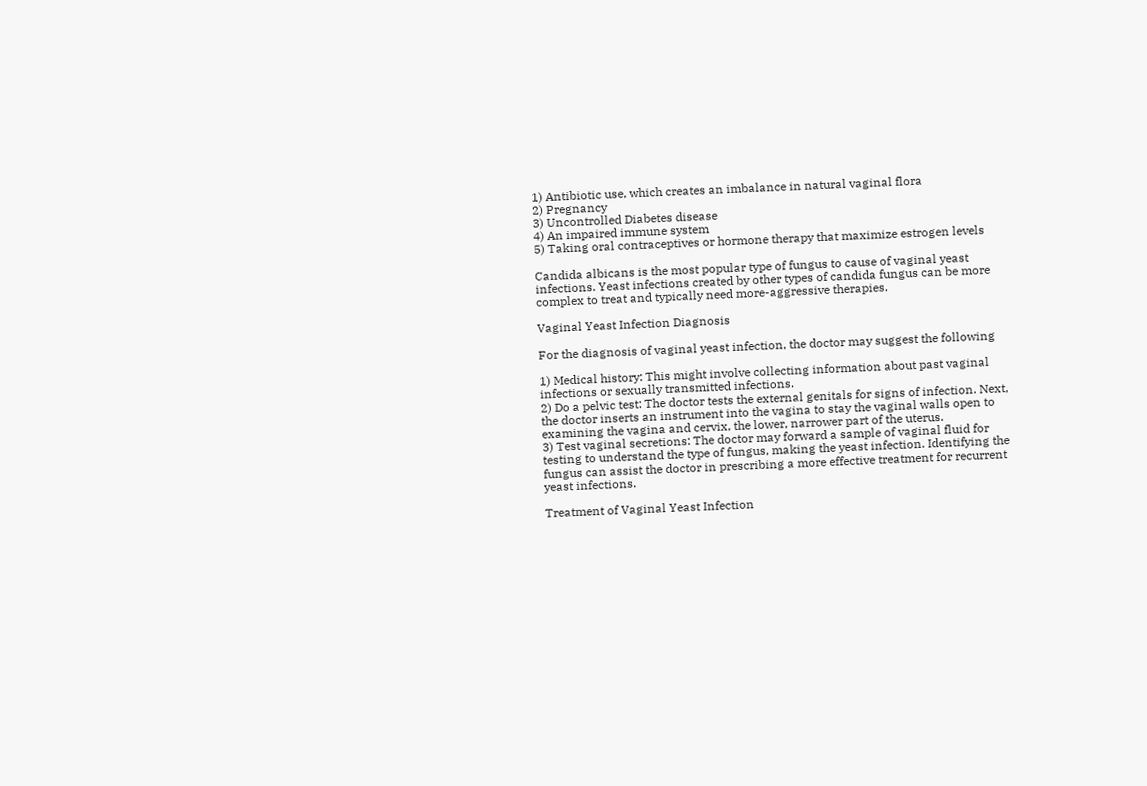1) Antibiotic use, which creates an imbalance in natural vaginal flora
2) Pregnancy
3) Uncontrolled Diabetes disease
4) An impaired immune system
5) Taking oral contraceptives or hormone therapy that maximize estrogen levels

Candida albicans is the most popular type of fungus to cause of vaginal yeast infections. Yeast infections created by other types of candida fungus can be more complex to treat and typically need more-aggressive therapies.

Vaginal Yeast Infection Diagnosis

For the diagnosis of vaginal yeast infection, the doctor may suggest the following

1) Medical history: This might involve collecting information about past vaginal infections or sexually transmitted infections.
2) Do a pelvic test: The doctor tests the external genitals for signs of infection. Next, the doctor inserts an instrument into the vagina to stay the vaginal walls open to examining the vagina and cervix, the lower, narrower part of the uterus.
3) Test vaginal secretions: The doctor may forward a sample of vaginal fluid for testing to understand the type of fungus, making the yeast infection. Identifying the fungus can assist the doctor in prescribing a more effective treatment for recurrent yeast infections.

Treatment of Vaginal Yeast Infection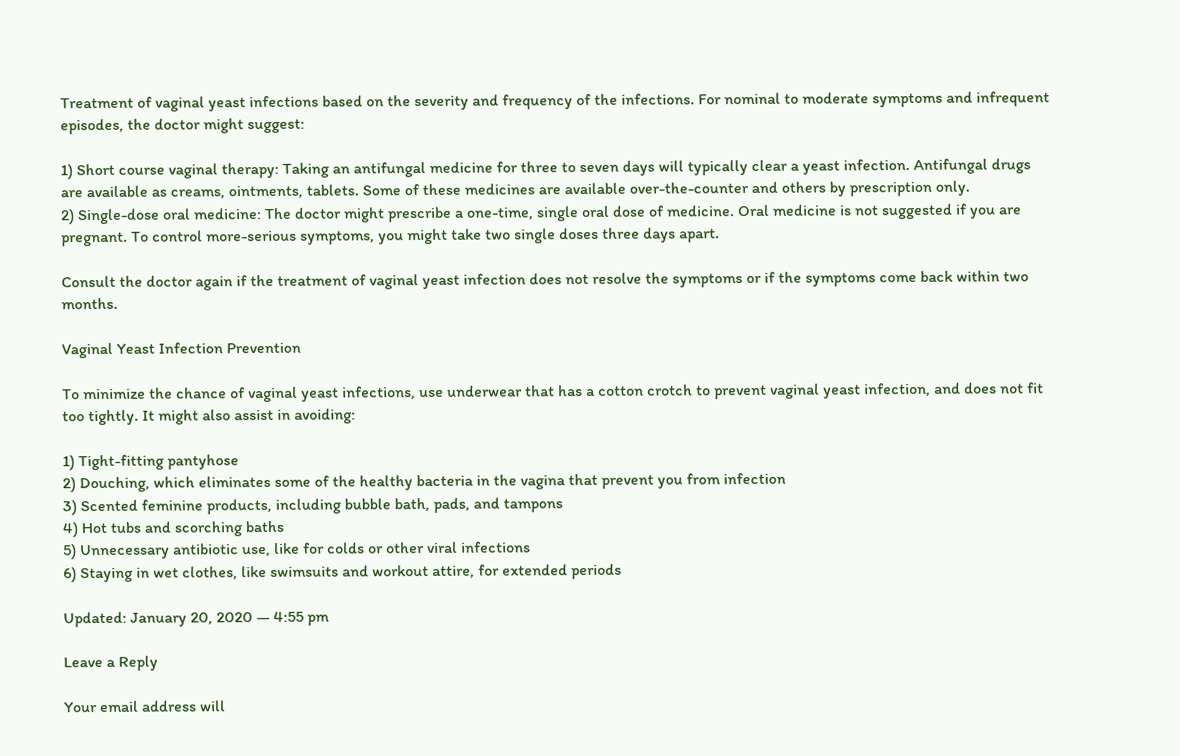Treatment of vaginal yeast infections based on the severity and frequency of the infections. For nominal to moderate symptoms and infrequent episodes, the doctor might suggest:

1) Short course vaginal therapy: Taking an antifungal medicine for three to seven days will typically clear a yeast infection. Antifungal drugs are available as creams, ointments, tablets. Some of these medicines are available over-the-counter and others by prescription only.
2) Single-dose oral medicine: The doctor might prescribe a one-time, single oral dose of medicine. Oral medicine is not suggested if you are pregnant. To control more-serious symptoms, you might take two single doses three days apart.

Consult the doctor again if the treatment of vaginal yeast infection does not resolve the symptoms or if the symptoms come back within two months.

Vaginal Yeast Infection Prevention

To minimize the chance of vaginal yeast infections, use underwear that has a cotton crotch to prevent vaginal yeast infection, and does not fit too tightly. It might also assist in avoiding:

1) Tight-fitting pantyhose
2) Douching, which eliminates some of the healthy bacteria in the vagina that prevent you from infection
3) Scented feminine products, including bubble bath, pads, and tampons
4) Hot tubs and scorching baths
5) Unnecessary antibiotic use, like for colds or other viral infections
6) Staying in wet clothes, like swimsuits and workout attire, for extended periods

Updated: January 20, 2020 — 4:55 pm

Leave a Reply

Your email address will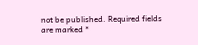not be published. Required fields are marked *